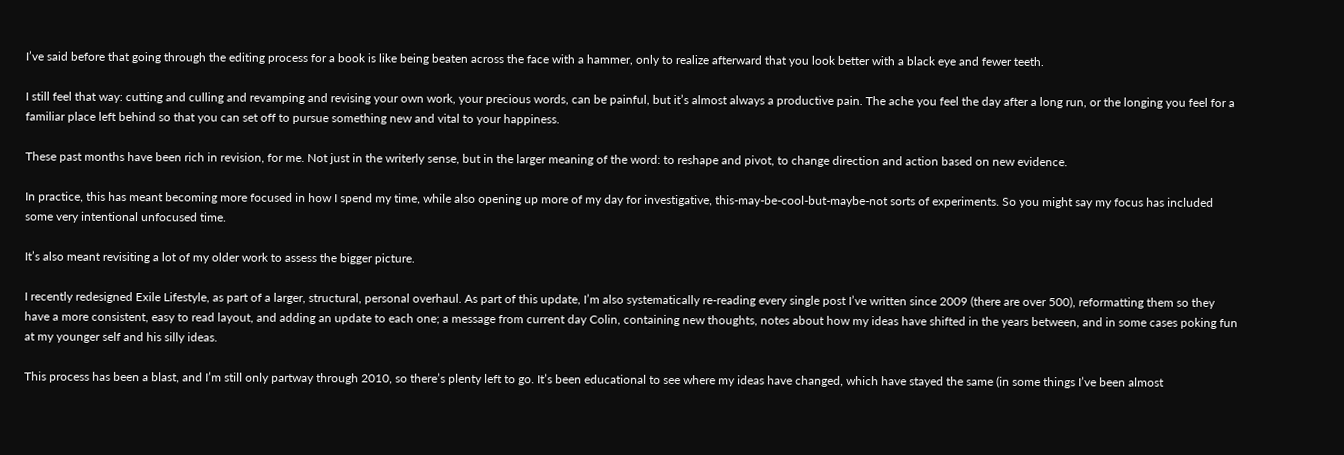I’ve said before that going through the editing process for a book is like being beaten across the face with a hammer, only to realize afterward that you look better with a black eye and fewer teeth.

I still feel that way: cutting and culling and revamping and revising your own work, your precious words, can be painful, but it’s almost always a productive pain. The ache you feel the day after a long run, or the longing you feel for a familiar place left behind so that you can set off to pursue something new and vital to your happiness.

These past months have been rich in revision, for me. Not just in the writerly sense, but in the larger meaning of the word: to reshape and pivot, to change direction and action based on new evidence.

In practice, this has meant becoming more focused in how I spend my time, while also opening up more of my day for investigative, this-may-be-cool-but-maybe-not sorts of experiments. So you might say my focus has included some very intentional unfocused time.

It’s also meant revisiting a lot of my older work to assess the bigger picture.

I recently redesigned Exile Lifestyle, as part of a larger, structural, personal overhaul. As part of this update, I’m also systematically re-reading every single post I’ve written since 2009 (there are over 500), reformatting them so they have a more consistent, easy to read layout, and adding an update to each one; a message from current day Colin, containing new thoughts, notes about how my ideas have shifted in the years between, and in some cases poking fun at my younger self and his silly ideas.

This process has been a blast, and I’m still only partway through 2010, so there’s plenty left to go. It’s been educational to see where my ideas have changed, which have stayed the same (in some things I’ve been almost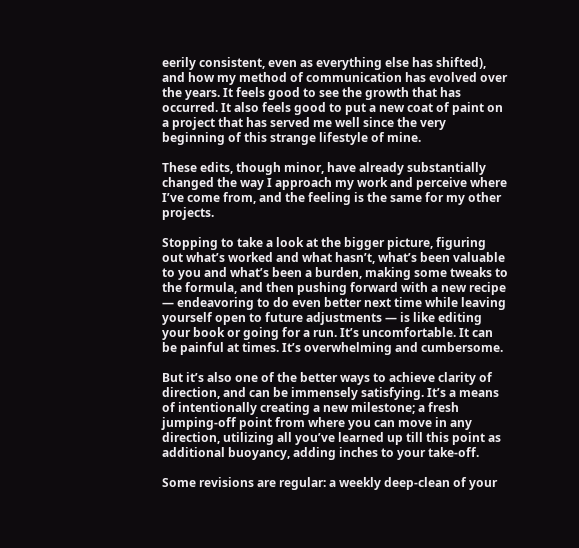eerily consistent, even as everything else has shifted), and how my method of communication has evolved over the years. It feels good to see the growth that has occurred. It also feels good to put a new coat of paint on a project that has served me well since the very beginning of this strange lifestyle of mine.

These edits, though minor, have already substantially changed the way I approach my work and perceive where I’ve come from, and the feeling is the same for my other projects.

Stopping to take a look at the bigger picture, figuring out what’s worked and what hasn’t, what’s been valuable to you and what’s been a burden, making some tweaks to the formula, and then pushing forward with a new recipe — endeavoring to do even better next time while leaving yourself open to future adjustments — is like editing your book or going for a run. It’s uncomfortable. It can be painful at times. It’s overwhelming and cumbersome.

But it’s also one of the better ways to achieve clarity of direction, and can be immensely satisfying. It’s a means of intentionally creating a new milestone; a fresh jumping-off point from where you can move in any direction, utilizing all you’ve learned up till this point as additional buoyancy, adding inches to your take-off.

Some revisions are regular: a weekly deep-clean of your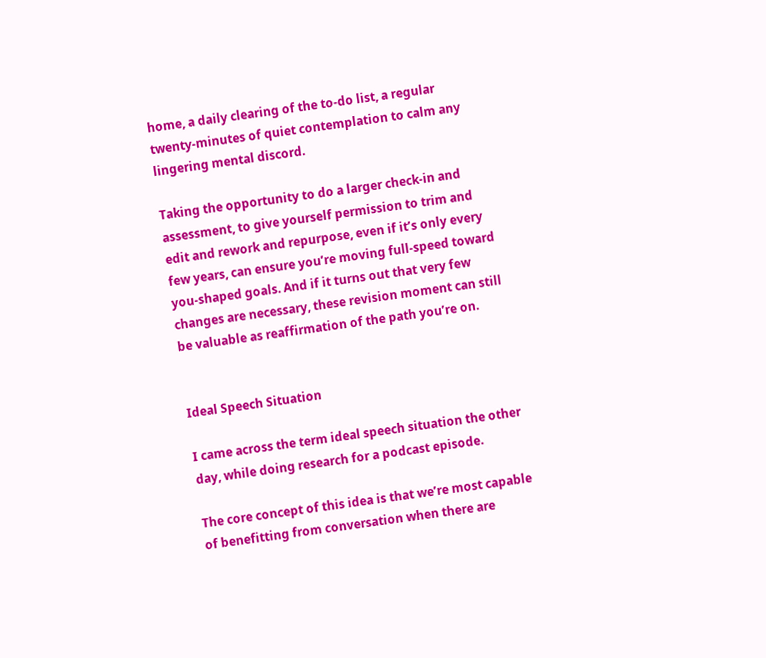home, a daily clearing of the to-do list, a regular twenty-minutes of quiet contemplation to calm any lingering mental discord.

Taking the opportunity to do a larger check-in and assessment, to give yourself permission to trim and edit and rework and repurpose, even if it’s only every few years, can ensure you’re moving full-speed toward you-shaped goals. And if it turns out that very few changes are necessary, these revision moment can still be valuable as reaffirmation of the path you’re on.


Ideal Speech Situation

I came across the term ideal speech situation the other day, while doing research for a podcast episode.

The core concept of this idea is that we’re most capable of benefitting from conversation when there are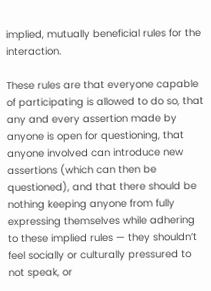implied, mutually beneficial rules for the interaction.

These rules are that everyone capable of participating is allowed to do so, that any and every assertion made by anyone is open for questioning, that anyone involved can introduce new assertions (which can then be questioned), and that there should be nothing keeping anyone from fully expressing themselves while adhering to these implied rules — they shouldn’t feel socially or culturally pressured to not speak, or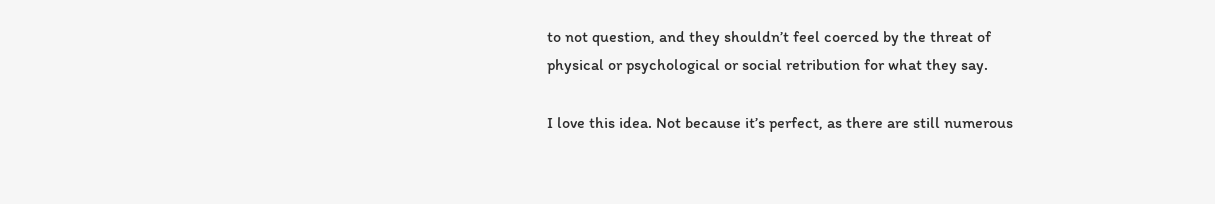to not question, and they shouldn’t feel coerced by the threat of physical or psychological or social retribution for what they say.

I love this idea. Not because it’s perfect, as there are still numerous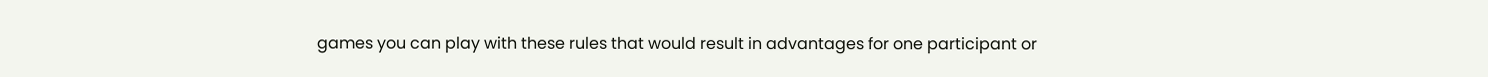games you can play with these rules that would result in advantages for one participant or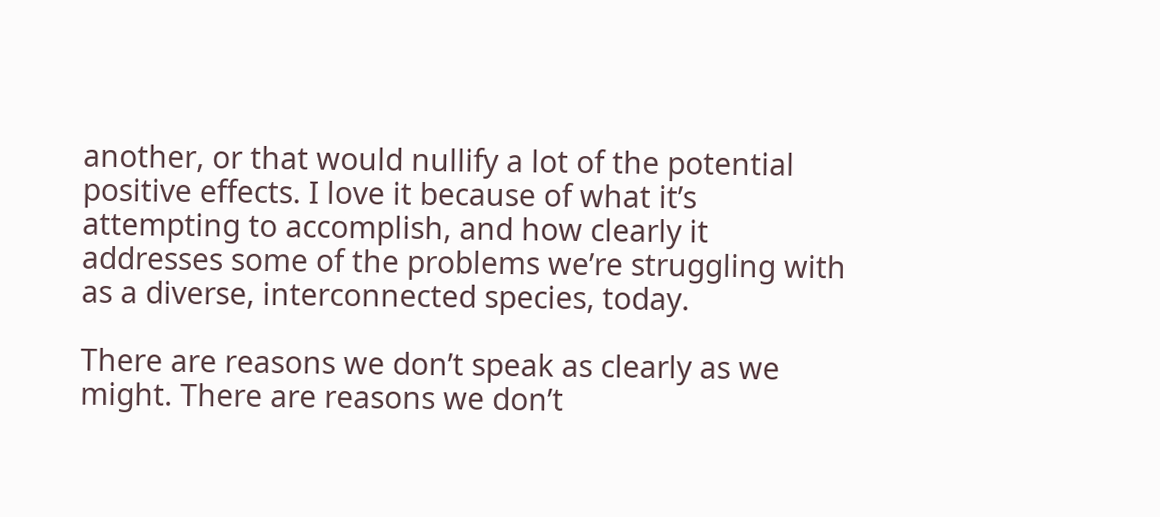another, or that would nullify a lot of the potential positive effects. I love it because of what it’s attempting to accomplish, and how clearly it addresses some of the problems we’re struggling with as a diverse, interconnected species, today.

There are reasons we don’t speak as clearly as we might. There are reasons we don’t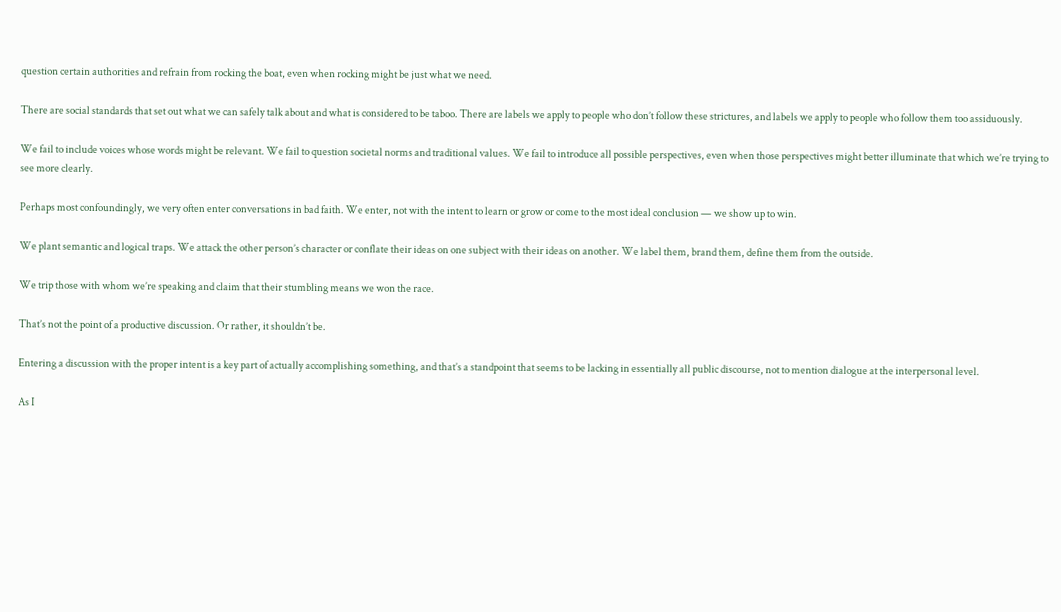question certain authorities and refrain from rocking the boat, even when rocking might be just what we need.

There are social standards that set out what we can safely talk about and what is considered to be taboo. There are labels we apply to people who don’t follow these strictures, and labels we apply to people who follow them too assiduously.

We fail to include voices whose words might be relevant. We fail to question societal norms and traditional values. We fail to introduce all possible perspectives, even when those perspectives might better illuminate that which we’re trying to see more clearly.

Perhaps most confoundingly, we very often enter conversations in bad faith. We enter, not with the intent to learn or grow or come to the most ideal conclusion — we show up to win.

We plant semantic and logical traps. We attack the other person’s character or conflate their ideas on one subject with their ideas on another. We label them, brand them, define them from the outside.

We trip those with whom we’re speaking and claim that their stumbling means we won the race.

That’s not the point of a productive discussion. Or rather, it shouldn’t be.

Entering a discussion with the proper intent is a key part of actually accomplishing something, and that’s a standpoint that seems to be lacking in essentially all public discourse, not to mention dialogue at the interpersonal level.

As I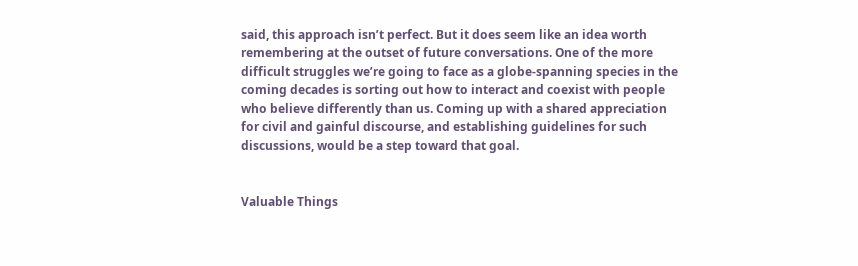said, this approach isn’t perfect. But it does seem like an idea worth remembering at the outset of future conversations. One of the more difficult struggles we’re going to face as a globe-spanning species in the coming decades is sorting out how to interact and coexist with people who believe differently than us. Coming up with a shared appreciation for civil and gainful discourse, and establishing guidelines for such discussions, would be a step toward that goal.


Valuable Things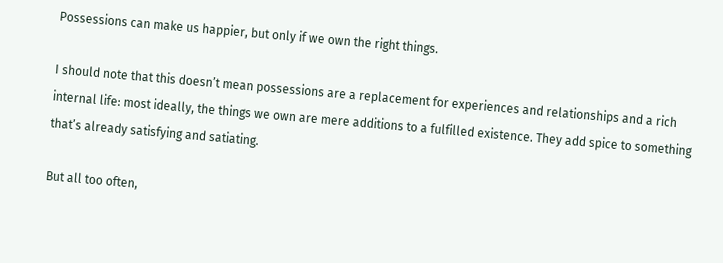Possessions can make us happier, but only if we own the right things.

I should note that this doesn’t mean possessions are a replacement for experiences and relationships and a rich internal life: most ideally, the things we own are mere additions to a fulfilled existence. They add spice to something that’s already satisfying and satiating.

But all too often,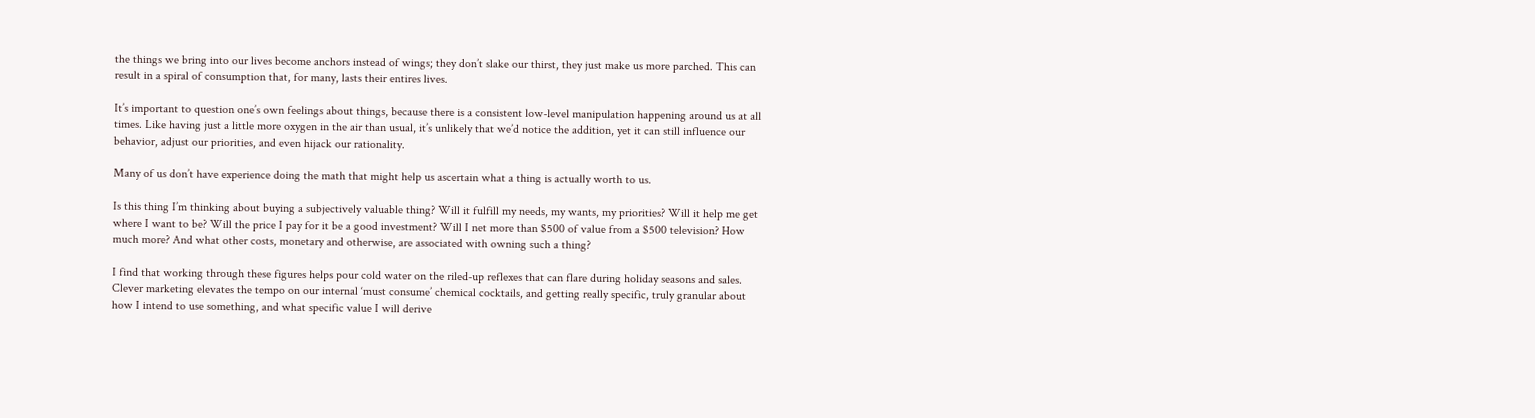the things we bring into our lives become anchors instead of wings; they don’t slake our thirst, they just make us more parched. This can result in a spiral of consumption that, for many, lasts their entires lives.

It’s important to question one’s own feelings about things, because there is a consistent low-level manipulation happening around us at all times. Like having just a little more oxygen in the air than usual, it’s unlikely that we’d notice the addition, yet it can still influence our behavior, adjust our priorities, and even hijack our rationality.

Many of us don’t have experience doing the math that might help us ascertain what a thing is actually worth to us.

Is this thing I’m thinking about buying a subjectively valuable thing? Will it fulfill my needs, my wants, my priorities? Will it help me get where I want to be? Will the price I pay for it be a good investment? Will I net more than $500 of value from a $500 television? How much more? And what other costs, monetary and otherwise, are associated with owning such a thing?

I find that working through these figures helps pour cold water on the riled-up reflexes that can flare during holiday seasons and sales. Clever marketing elevates the tempo on our internal ‘must consume’ chemical cocktails, and getting really specific, truly granular about how I intend to use something, and what specific value I will derive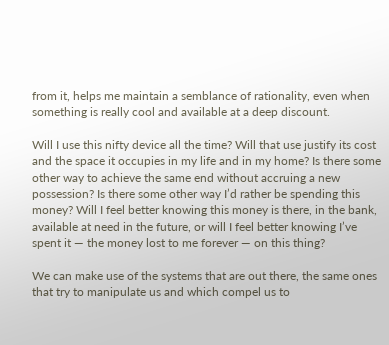from it, helps me maintain a semblance of rationality, even when something is really cool and available at a deep discount.

Will I use this nifty device all the time? Will that use justify its cost and the space it occupies in my life and in my home? Is there some other way to achieve the same end without accruing a new possession? Is there some other way I’d rather be spending this money? Will I feel better knowing this money is there, in the bank, available at need in the future, or will I feel better knowing I’ve spent it — the money lost to me forever — on this thing?

We can make use of the systems that are out there, the same ones that try to manipulate us and which compel us to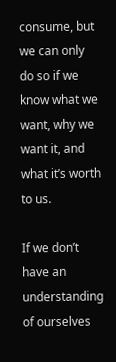consume, but we can only do so if we know what we want, why we want it, and what it’s worth to us.

If we don’t have an understanding of ourselves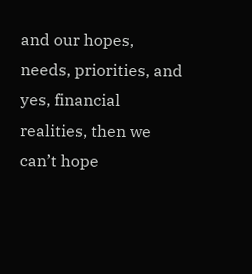and our hopes, needs, priorities, and yes, financial realities, then we can’t hope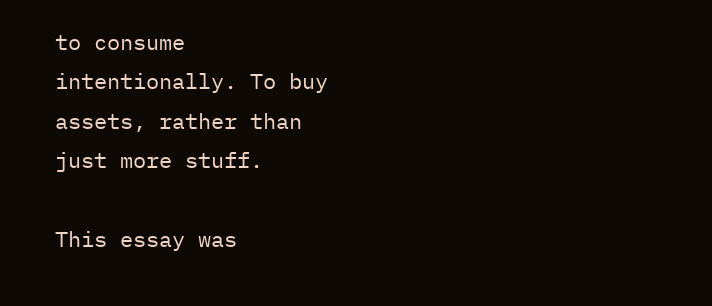to consume intentionally. To buy assets, rather than just more stuff.

This essay was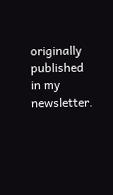originally published in my newsletter.